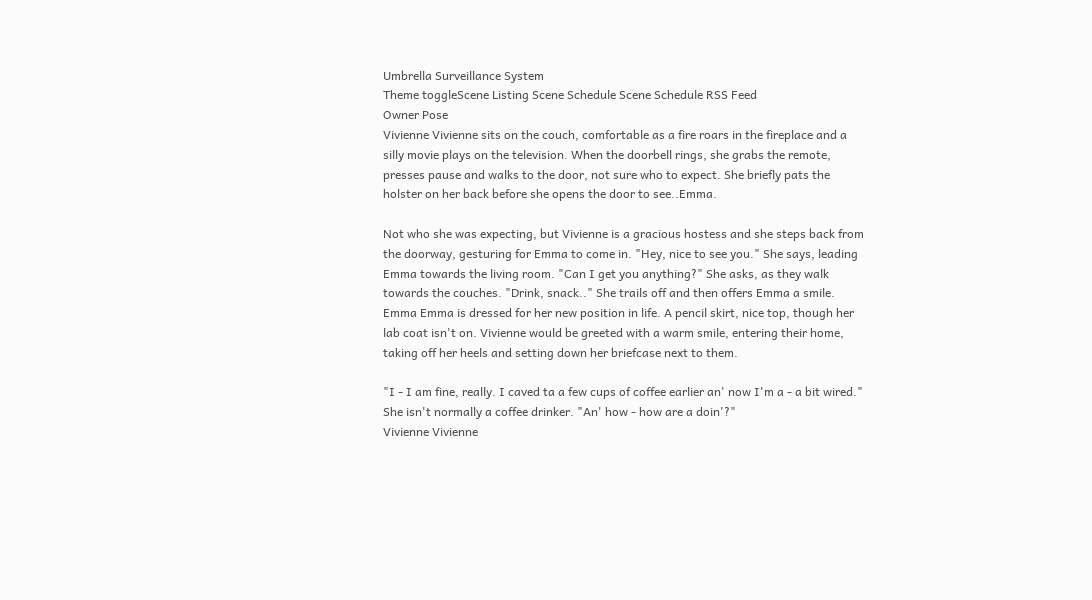Umbrella Surveillance System
Theme toggleScene Listing Scene Schedule Scene Schedule RSS Feed
Owner Pose
Vivienne Vivienne sits on the couch, comfortable as a fire roars in the fireplace and a silly movie plays on the television. When the doorbell rings, she grabs the remote, presses pause and walks to the door, not sure who to expect. She briefly pats the holster on her back before she opens the door to see..Emma.

Not who she was expecting, but Vivienne is a gracious hostess and she steps back from the doorway, gesturing for Emma to come in. "Hey, nice to see you." She says, leading Emma towards the living room. "Can I get you anything?" She asks, as they walk towards the couches. "Drink, snack.." She trails off and then offers Emma a smile.
Emma Emma is dressed for her new position in life. A pencil skirt, nice top, though her lab coat isn't on. Vivienne would be greeted with a warm smile, entering their home, taking off her heels and setting down her briefcase next to them.

"I - I am fine, really. I caved ta a few cups of coffee earlier an' now I'm a - a bit wired." She isn't normally a coffee drinker. "An' how - how are a doin'?"
Vivienne Vivienne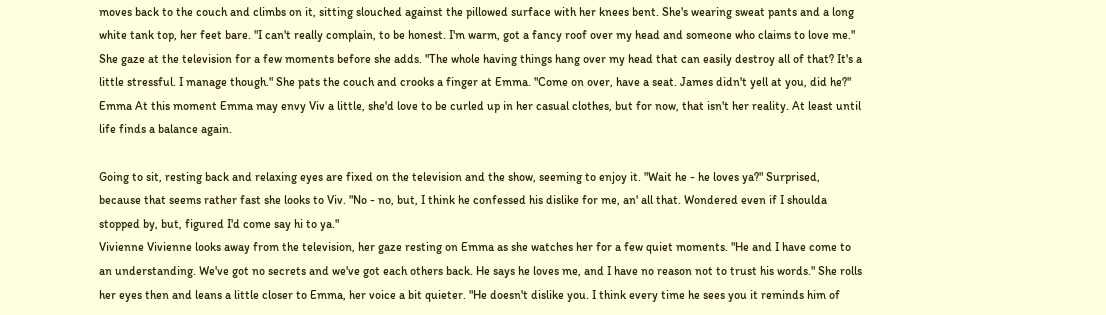moves back to the couch and climbs on it, sitting slouched against the pillowed surface with her knees bent. She's wearing sweat pants and a long white tank top, her feet bare. "I can't really complain, to be honest. I'm warm, got a fancy roof over my head and someone who claims to love me." She gaze at the television for a few moments before she adds. "The whole having things hang over my head that can easily destroy all of that? It's a little stressful. I manage though." She pats the couch and crooks a finger at Emma. "Come on over, have a seat. James didn't yell at you, did he?"
Emma At this moment Emma may envy Viv a little, she'd love to be curled up in her casual clothes, but for now, that isn't her reality. At least until life finds a balance again.

Going to sit, resting back and relaxing eyes are fixed on the television and the show, seeming to enjoy it. "Wait he - he loves ya?" Surprised, because that seems rather fast she looks to Viv. "No - no, but, I think he confessed his dislike for me, an' all that. Wondered even if I shoulda stopped by, but, figured I'd come say hi to ya."
Vivienne Vivienne looks away from the television, her gaze resting on Emma as she watches her for a few quiet moments. "He and I have come to an understanding. We've got no secrets and we've got each others back. He says he loves me, and I have no reason not to trust his words." She rolls her eyes then and leans a little closer to Emma, her voice a bit quieter. "He doesn't dislike you. I think every time he sees you it reminds him of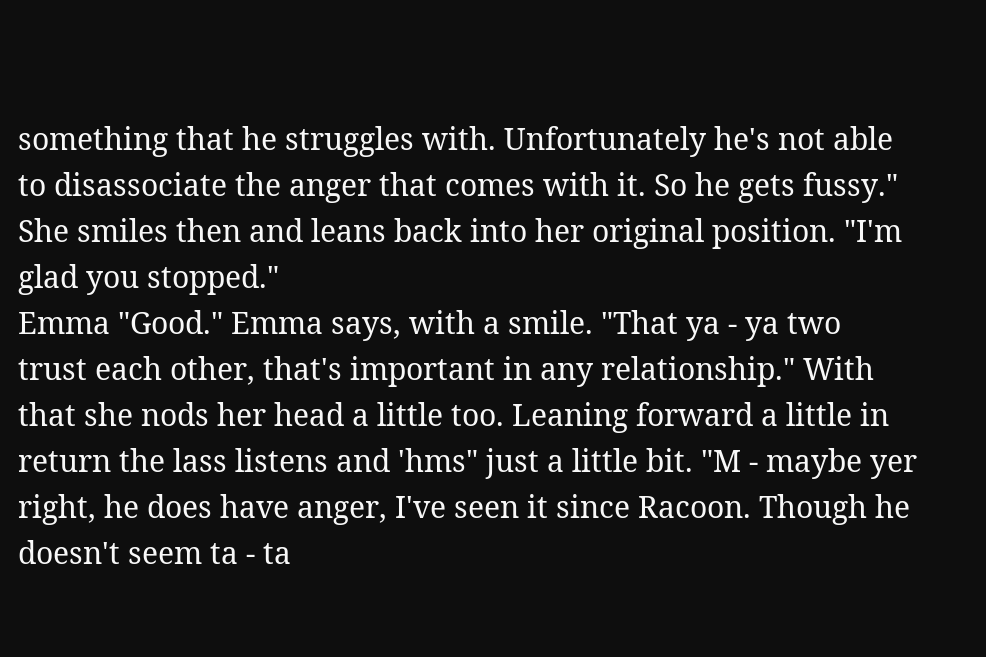something that he struggles with. Unfortunately he's not able to disassociate the anger that comes with it. So he gets fussy." She smiles then and leans back into her original position. "I'm glad you stopped."
Emma "Good." Emma says, with a smile. "That ya - ya two trust each other, that's important in any relationship." With that she nods her head a little too. Leaning forward a little in return the lass listens and 'hms" just a little bit. "M - maybe yer right, he does have anger, I've seen it since Racoon. Though he doesn't seem ta - ta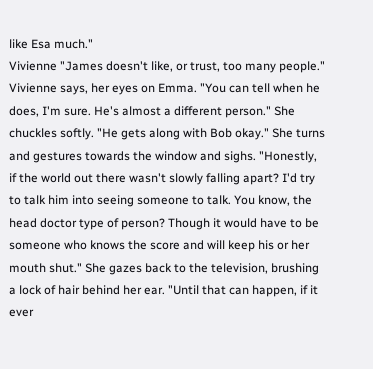like Esa much."
Vivienne "James doesn't like, or trust, too many people." Vivienne says, her eyes on Emma. "You can tell when he does, I'm sure. He's almost a different person." She chuckles softly. "He gets along with Bob okay." She turns and gestures towards the window and sighs. "Honestly, if the world out there wasn't slowly falling apart? I'd try to talk him into seeing someone to talk. You know, the head doctor type of person? Though it would have to be someone who knows the score and will keep his or her mouth shut." She gazes back to the television, brushing a lock of hair behind her ear. "Until that can happen, if it ever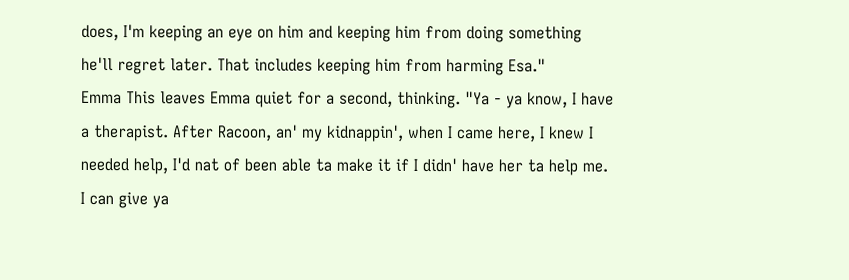does, I'm keeping an eye on him and keeping him from doing something he'll regret later. That includes keeping him from harming Esa."
Emma This leaves Emma quiet for a second, thinking. "Ya - ya know, I have a therapist. After Racoon, an' my kidnappin', when I came here, I knew I needed help, I'd nat of been able ta make it if I didn' have her ta help me. I can give ya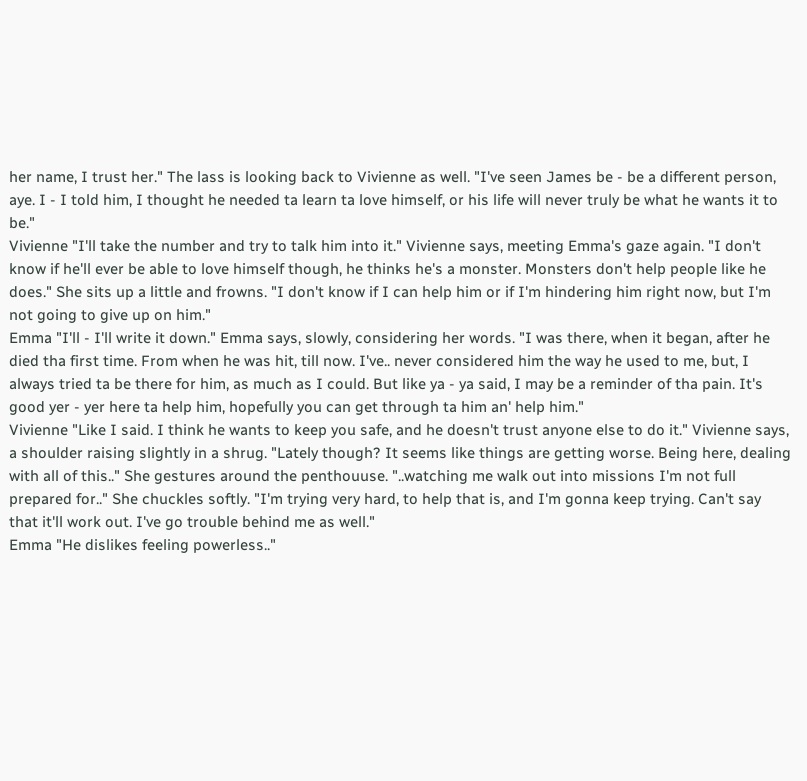her name, I trust her." The lass is looking back to Vivienne as well. "I've seen James be - be a different person, aye. I - I told him, I thought he needed ta learn ta love himself, or his life will never truly be what he wants it to be."
Vivienne "I'll take the number and try to talk him into it." Vivienne says, meeting Emma's gaze again. "I don't know if he'll ever be able to love himself though, he thinks he's a monster. Monsters don't help people like he does." She sits up a little and frowns. "I don't know if I can help him or if I'm hindering him right now, but I'm not going to give up on him."
Emma "I'll - I'll write it down." Emma says, slowly, considering her words. "I was there, when it began, after he died tha first time. From when he was hit, till now. I've.. never considered him the way he used to me, but, I always tried ta be there for him, as much as I could. But like ya - ya said, I may be a reminder of tha pain. It's good yer - yer here ta help him, hopefully you can get through ta him an' help him."
Vivienne "Like I said. I think he wants to keep you safe, and he doesn't trust anyone else to do it." Vivienne says, a shoulder raising slightly in a shrug. "Lately though? It seems like things are getting worse. Being here, dealing with all of this.." She gestures around the penthouuse. "..watching me walk out into missions I'm not full prepared for.." She chuckles softly. "I'm trying very hard, to help that is, and I'm gonna keep trying. Can't say that it'll work out. I've go trouble behind me as well."
Emma "He dislikes feeling powerless.."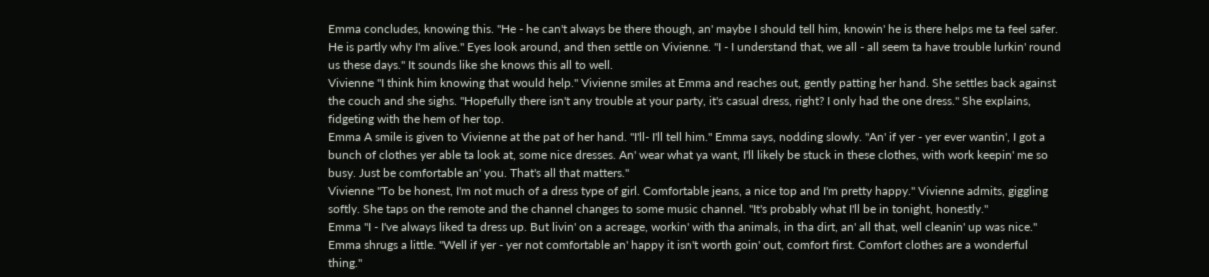Emma concludes, knowing this. "He - he can't always be there though, an' maybe I should tell him, knowin' he is there helps me ta feel safer. He is partly why I'm alive." Eyes look around, and then settle on Vivienne. "I - I understand that, we all - all seem ta have trouble lurkin' round us these days." It sounds like she knows this all to well.
Vivienne "I think him knowing that would help." Vivienne smiles at Emma and reaches out, gently patting her hand. She settles back against the couch and she sighs. "Hopefully there isn't any trouble at your party, it's casual dress, right? I only had the one dress." She explains, fidgeting with the hem of her top.
Emma A smile is given to Vivienne at the pat of her hand. "I'll- I'll tell him." Emma says, nodding slowly. "An' if yer - yer ever wantin', I got a bunch of clothes yer able ta look at, some nice dresses. An' wear what ya want, I'll likely be stuck in these clothes, with work keepin' me so busy. Just be comfortable an' you. That's all that matters."
Vivienne "To be honest, I'm not much of a dress type of girl. Comfortable jeans, a nice top and I'm pretty happy." Vivienne admits, giggling softly. She taps on the remote and the channel changes to some music channel. "It's probably what I'll be in tonight, honestly."
Emma "I - I've always liked ta dress up. But livin' on a acreage, workin' with tha animals, in tha dirt, an' all that, well cleanin' up was nice." Emma shrugs a little. "Well if yer - yer not comfortable an' happy it isn't worth goin' out, comfort first. Comfort clothes are a wonderful thing."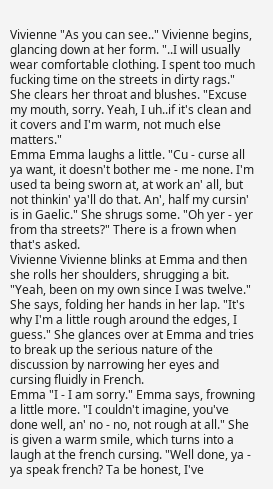Vivienne "As you can see.." Vivienne begins, glancing down at her form. "..I will usually wear comfortable clothing. I spent too much fucking time on the streets in dirty rags." She clears her throat and blushes. "Excuse my mouth, sorry. Yeah, I uh..if it's clean and it covers and I'm warm, not much else matters."
Emma Emma laughs a little. "Cu - curse all ya want, it doesn't bother me - me none. I'm used ta being sworn at, at work an' all, but not thinkin' ya'll do that. An', half my cursin' is in Gaelic." She shrugs some. "Oh yer - yer from tha streets?" There is a frown when that's asked.
Vivienne Vivienne blinks at Emma and then she rolls her shoulders, shrugging a bit. "Yeah, been on my own since I was twelve." She says, folding her hands in her lap. "It's why I'm a little rough around the edges, I guess." She glances over at Emma and tries to break up the serious nature of the discussion by narrowing her eyes and cursing fluidly in French.
Emma "I - I am sorry." Emma says, frowning a little more. "I couldn't imagine, you've done well, an' no - no, not rough at all." She is given a warm smile, which turns into a laugh at the french cursing. "Well done, ya - ya speak french? Ta be honest, I've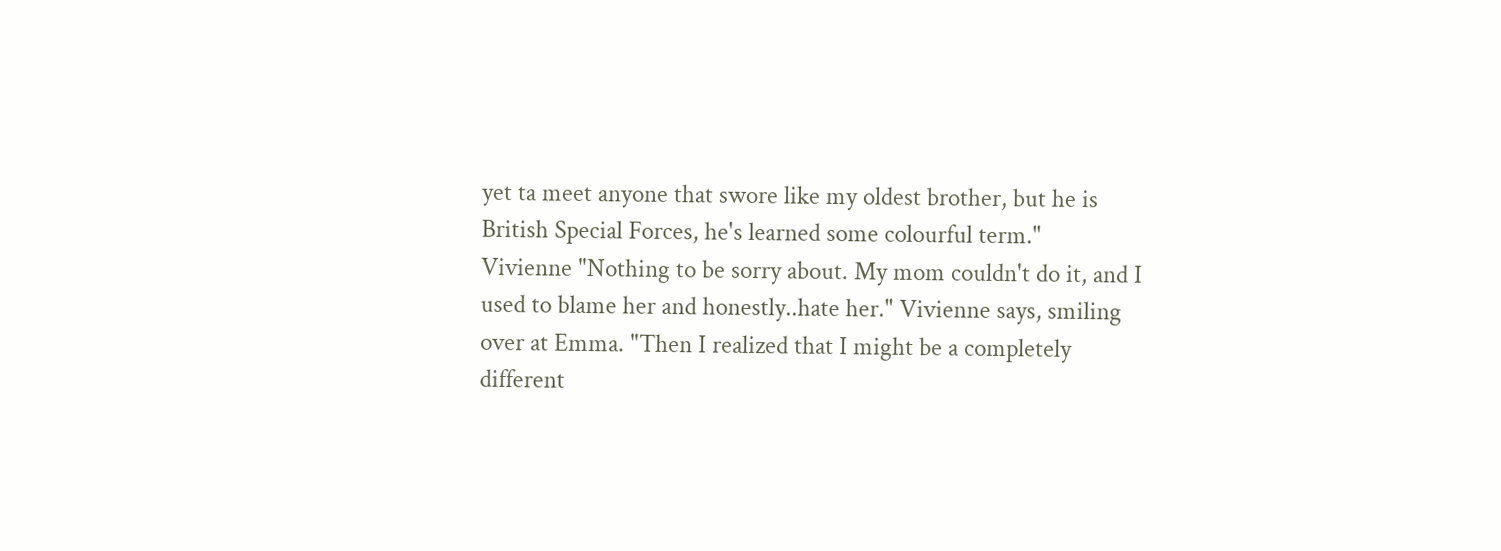yet ta meet anyone that swore like my oldest brother, but he is British Special Forces, he's learned some colourful term."
Vivienne "Nothing to be sorry about. My mom couldn't do it, and I used to blame her and honestly..hate her." Vivienne says, smiling over at Emma. "Then I realized that I might be a completely different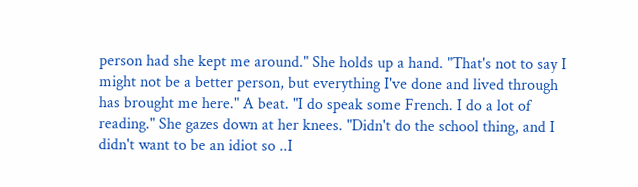person had she kept me around." She holds up a hand. "That's not to say I might not be a better person, but everything I've done and lived through has brought me here." A beat. "I do speak some French. I do a lot of reading." She gazes down at her knees. "Didn't do the school thing, and I didn't want to be an idiot so ..I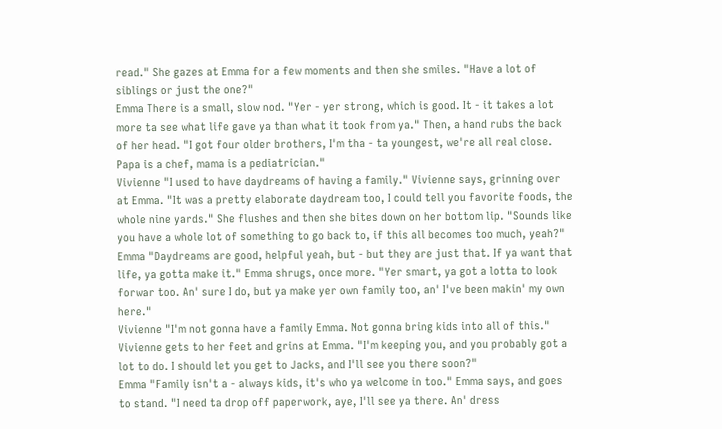read." She gazes at Emma for a few moments and then she smiles. "Have a lot of siblings or just the one?"
Emma There is a small, slow nod. "Yer - yer strong, which is good. It - it takes a lot more ta see what life gave ya than what it took from ya." Then, a hand rubs the back of her head. "I got four older brothers, I'm tha - ta youngest, we're all real close. Papa is a chef, mama is a pediatrician."
Vivienne "I used to have daydreams of having a family." Vivienne says, grinning over at Emma. "It was a pretty elaborate daydream too, I could tell you favorite foods, the whole nine yards." She flushes and then she bites down on her bottom lip. "Sounds like you have a whole lot of something to go back to, if this all becomes too much, yeah?"
Emma "Daydreams are good, helpful yeah, but - but they are just that. If ya want that life, ya gotta make it." Emma shrugs, once more. "Yer smart, ya got a lotta to look forwar too. An' sure I do, but ya make yer own family too, an' I've been makin' my own here."
Vivienne "I'm not gonna have a family Emma. Not gonna bring kids into all of this." Vivienne gets to her feet and grins at Emma. "I'm keeping you, and you probably got a lot to do. I should let you get to Jacks, and I'll see you there soon?"
Emma "Family isn't a - always kids, it's who ya welcome in too." Emma says, and goes to stand. "I need ta drop off paperwork, aye, I'll see ya there. An' dress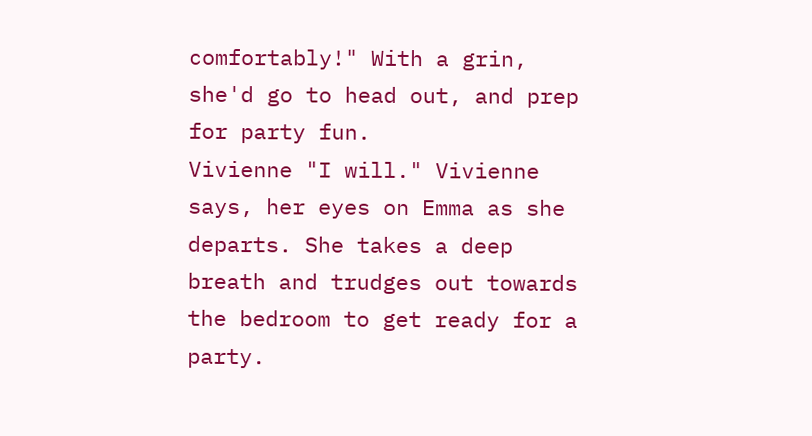comfortably!" With a grin, she'd go to head out, and prep for party fun.
Vivienne "I will." Vivienne says, her eyes on Emma as she departs. She takes a deep breath and trudges out towards the bedroom to get ready for a party.